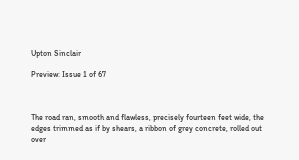Upton Sinclair

Preview: Issue 1 of 67



The road ran, smooth and flawless, precisely fourteen feet wide, the edges trimmed as if by shears, a ribbon of grey concrete, rolled out over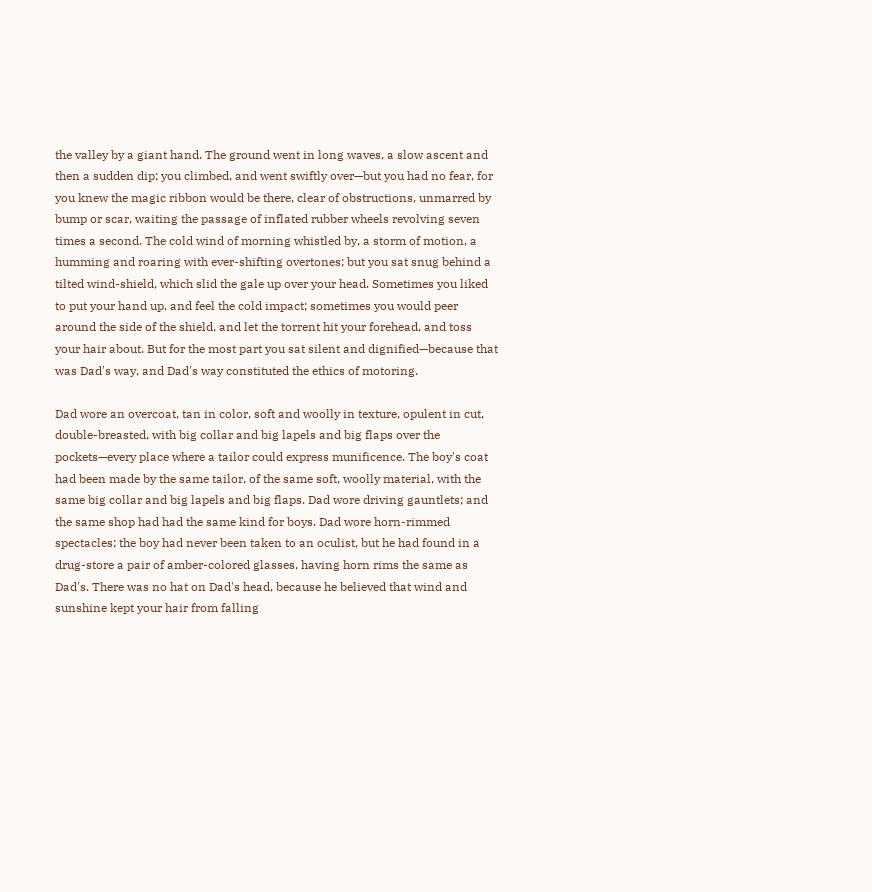the valley by a giant hand. The ground went in long waves, a slow ascent and then a sudden dip; you climbed, and went swiftly over—but you had no fear, for you knew the magic ribbon would be there, clear of obstructions, unmarred by bump or scar, waiting the passage of inflated rubber wheels revolving seven times a second. The cold wind of morning whistled by, a storm of motion, a humming and roaring with ever-shifting overtones; but you sat snug behind a tilted wind-shield, which slid the gale up over your head. Sometimes you liked to put your hand up, and feel the cold impact; sometimes you would peer around the side of the shield, and let the torrent hit your forehead, and toss your hair about. But for the most part you sat silent and dignified—because that was Dad's way, and Dad's way constituted the ethics of motoring.

Dad wore an overcoat, tan in color, soft and woolly in texture, opulent in cut, double-breasted, with big collar and big lapels and big flaps over the pockets—every place where a tailor could express munificence. The boy's coat had been made by the same tailor, of the same soft, woolly material, with the same big collar and big lapels and big flaps. Dad wore driving gauntlets; and the same shop had had the same kind for boys. Dad wore horn-rimmed spectacles; the boy had never been taken to an oculist, but he had found in a drug-store a pair of amber-colored glasses, having horn rims the same as Dad's. There was no hat on Dad's head, because he believed that wind and sunshine kept your hair from falling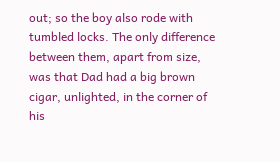out; so the boy also rode with tumbled locks. The only difference between them, apart from size, was that Dad had a big brown cigar, unlighted, in the corner of his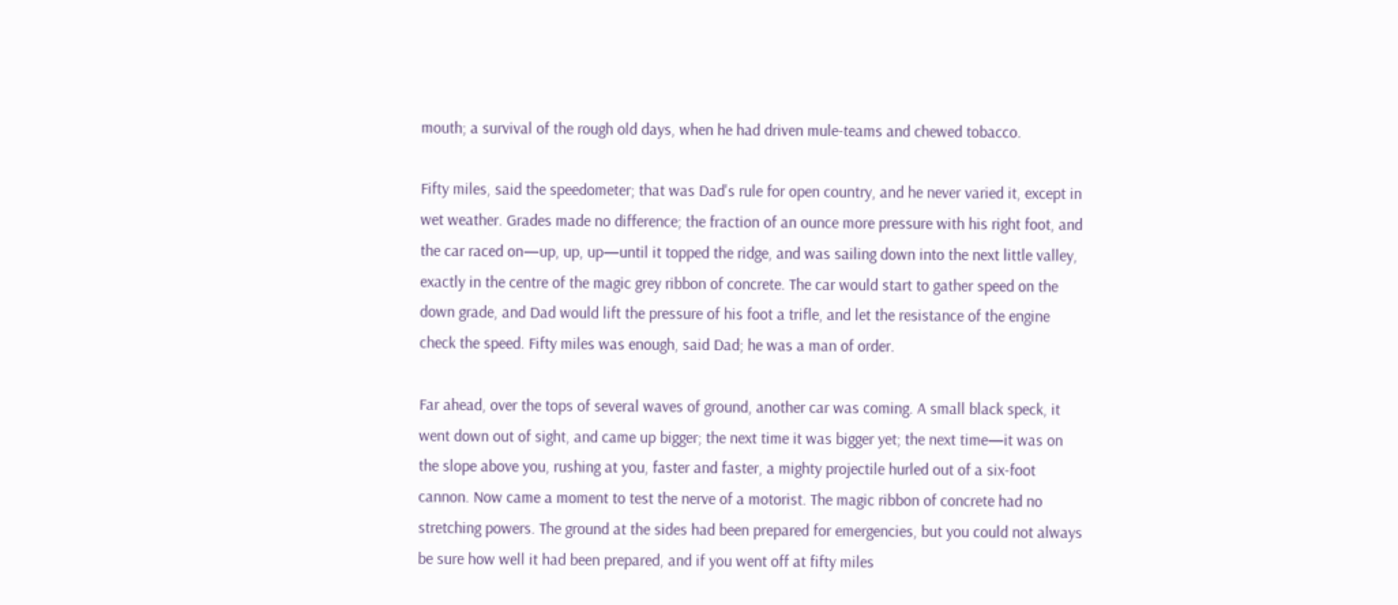mouth; a survival of the rough old days, when he had driven mule-teams and chewed tobacco.

Fifty miles, said the speedometer; that was Dad's rule for open country, and he never varied it, except in wet weather. Grades made no difference; the fraction of an ounce more pressure with his right foot, and the car raced on—up, up, up—until it topped the ridge, and was sailing down into the next little valley, exactly in the centre of the magic grey ribbon of concrete. The car would start to gather speed on the down grade, and Dad would lift the pressure of his foot a trifle, and let the resistance of the engine check the speed. Fifty miles was enough, said Dad; he was a man of order.

Far ahead, over the tops of several waves of ground, another car was coming. A small black speck, it went down out of sight, and came up bigger; the next time it was bigger yet; the next time—it was on the slope above you, rushing at you, faster and faster, a mighty projectile hurled out of a six-foot cannon. Now came a moment to test the nerve of a motorist. The magic ribbon of concrete had no stretching powers. The ground at the sides had been prepared for emergencies, but you could not always be sure how well it had been prepared, and if you went off at fifty miles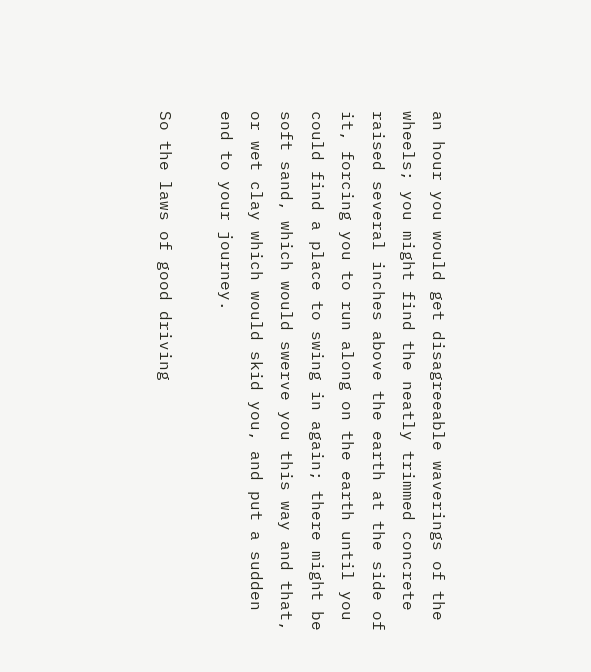an hour you would get disagreeable waverings of the wheels; you might find the neatly trimmed concrete raised several inches above the earth at the side of it, forcing you to run along on the earth until you could find a place to swing in again; there might be soft sand, which would swerve you this way and that, or wet clay which would skid you, and put a sudden end to your journey.

So the laws of good driving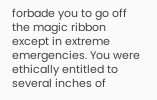forbade you to go off the magic ribbon except in extreme emergencies. You were ethically entitled to several inches of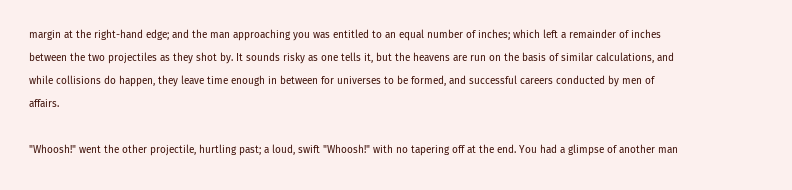margin at the right-hand edge; and the man approaching you was entitled to an equal number of inches; which left a remainder of inches between the two projectiles as they shot by. It sounds risky as one tells it, but the heavens are run on the basis of similar calculations, and while collisions do happen, they leave time enough in between for universes to be formed, and successful careers conducted by men of affairs.

"Whoosh!" went the other projectile, hurtling past; a loud, swift "Whoosh!" with no tapering off at the end. You had a glimpse of another man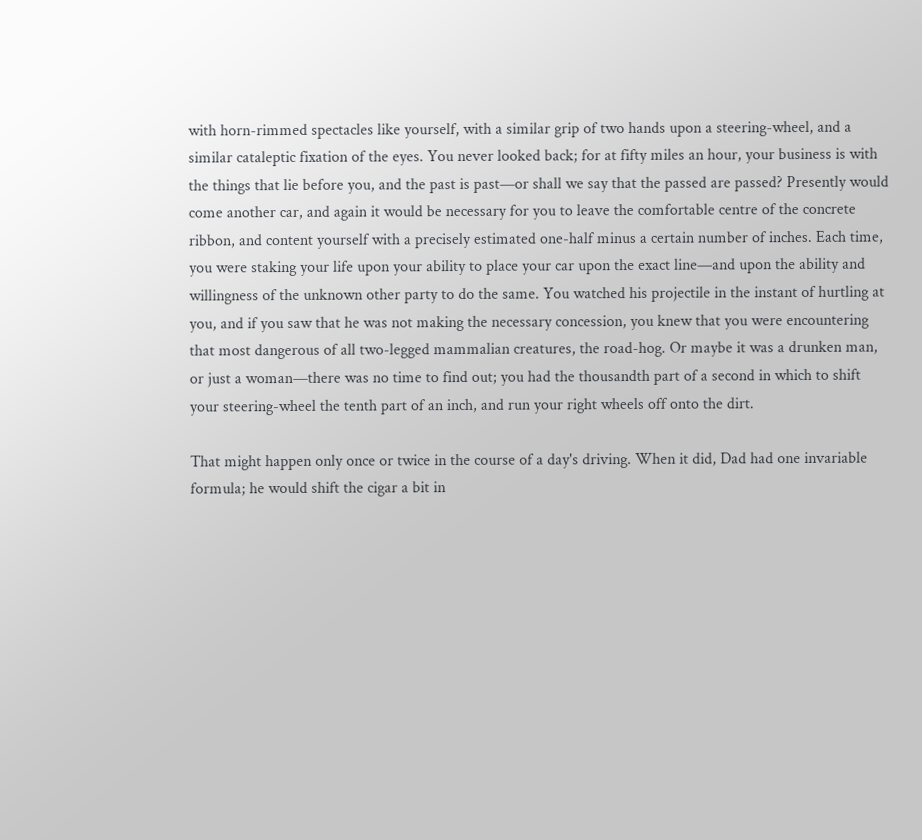with horn-rimmed spectacles like yourself, with a similar grip of two hands upon a steering-wheel, and a similar cataleptic fixation of the eyes. You never looked back; for at fifty miles an hour, your business is with the things that lie before you, and the past is past—or shall we say that the passed are passed? Presently would come another car, and again it would be necessary for you to leave the comfortable centre of the concrete ribbon, and content yourself with a precisely estimated one-half minus a certain number of inches. Each time, you were staking your life upon your ability to place your car upon the exact line—and upon the ability and willingness of the unknown other party to do the same. You watched his projectile in the instant of hurtling at you, and if you saw that he was not making the necessary concession, you knew that you were encountering that most dangerous of all two-legged mammalian creatures, the road-hog. Or maybe it was a drunken man, or just a woman—there was no time to find out; you had the thousandth part of a second in which to shift your steering-wheel the tenth part of an inch, and run your right wheels off onto the dirt.

That might happen only once or twice in the course of a day's driving. When it did, Dad had one invariable formula; he would shift the cigar a bit in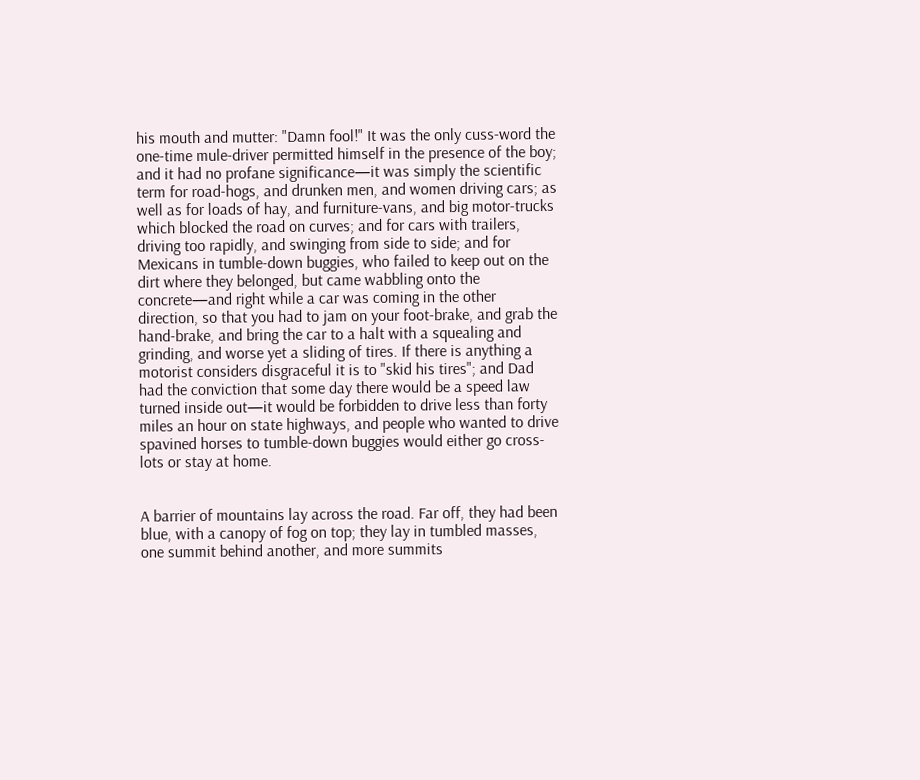his mouth and mutter: "Damn fool!" It was the only cuss-word the one-time mule-driver permitted himself in the presence of the boy; and it had no profane significance—it was simply the scientific term for road-hogs, and drunken men, and women driving cars; as well as for loads of hay, and furniture-vans, and big motor-trucks which blocked the road on curves; and for cars with trailers, driving too rapidly, and swinging from side to side; and for Mexicans in tumble-down buggies, who failed to keep out on the dirt where they belonged, but came wabbling onto the concrete—and right while a car was coming in the other direction, so that you had to jam on your foot-brake, and grab the hand-brake, and bring the car to a halt with a squealing and grinding, and worse yet a sliding of tires. If there is anything a motorist considers disgraceful it is to "skid his tires"; and Dad had the conviction that some day there would be a speed law turned inside out—it would be forbidden to drive less than forty miles an hour on state highways, and people who wanted to drive spavined horses to tumble-down buggies would either go cross-lots or stay at home.


A barrier of mountains lay across the road. Far off, they had been blue, with a canopy of fog on top; they lay in tumbled masses, one summit behind another, and more summits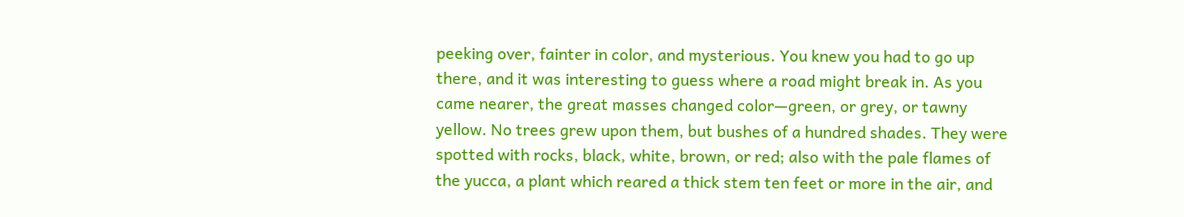peeking over, fainter in color, and mysterious. You knew you had to go up there, and it was interesting to guess where a road might break in. As you came nearer, the great masses changed color—green, or grey, or tawny yellow. No trees grew upon them, but bushes of a hundred shades. They were spotted with rocks, black, white, brown, or red; also with the pale flames of the yucca, a plant which reared a thick stem ten feet or more in the air, and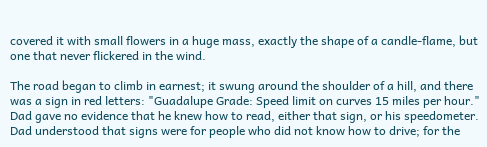covered it with small flowers in a huge mass, exactly the shape of a candle-flame, but one that never flickered in the wind.

The road began to climb in earnest; it swung around the shoulder of a hill, and there was a sign in red letters: "Guadalupe Grade: Speed limit on curves 15 miles per hour." Dad gave no evidence that he knew how to read, either that sign, or his speedometer. Dad understood that signs were for people who did not know how to drive; for the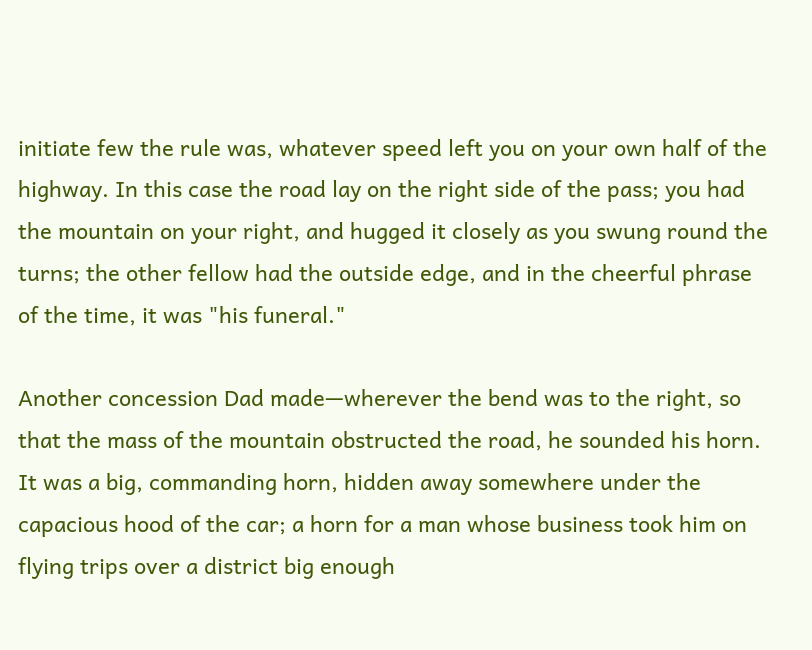initiate few the rule was, whatever speed left you on your own half of the highway. In this case the road lay on the right side of the pass; you had the mountain on your right, and hugged it closely as you swung round the turns; the other fellow had the outside edge, and in the cheerful phrase of the time, it was "his funeral."

Another concession Dad made—wherever the bend was to the right, so that the mass of the mountain obstructed the road, he sounded his horn. It was a big, commanding horn, hidden away somewhere under the capacious hood of the car; a horn for a man whose business took him on flying trips over a district big enough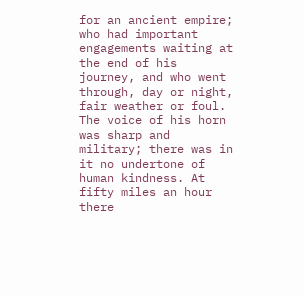for an ancient empire; who had important engagements waiting at the end of his journey, and who went through, day or night, fair weather or foul. The voice of his horn was sharp and military; there was in it no undertone of human kindness. At fifty miles an hour there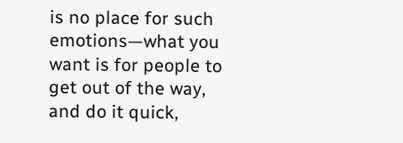is no place for such emotions—what you want is for people to get out of the way, and do it quick,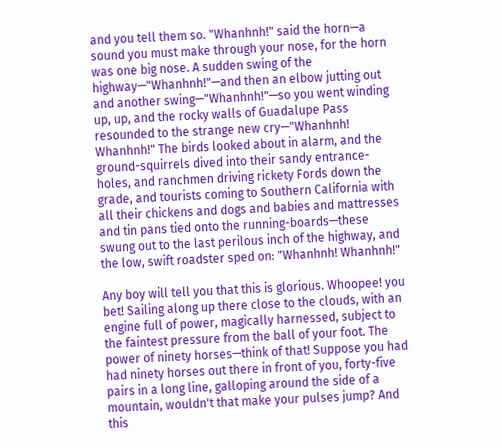and you tell them so. "Whanhnh!" said the horn—a sound you must make through your nose, for the horn was one big nose. A sudden swing of the highway—"Whanhnh!"—and then an elbow jutting out and another swing—"Whanhnh!"—so you went winding up, up, and the rocky walls of Guadalupe Pass resounded to the strange new cry—"Whanhnh! Whanhnh!" The birds looked about in alarm, and the ground-squirrels dived into their sandy entrance-holes, and ranchmen driving rickety Fords down the grade, and tourists coming to Southern California with all their chickens and dogs and babies and mattresses and tin pans tied onto the running-boards—these swung out to the last perilous inch of the highway, and the low, swift roadster sped on: "Whanhnh! Whanhnh!"

Any boy will tell you that this is glorious. Whoopee! you bet! Sailing along up there close to the clouds, with an engine full of power, magically harnessed, subject to the faintest pressure from the ball of your foot. The power of ninety horses—think of that! Suppose you had had ninety horses out there in front of you, forty-five pairs in a long line, galloping around the side of a mountain, wouldn't that make your pulses jump? And this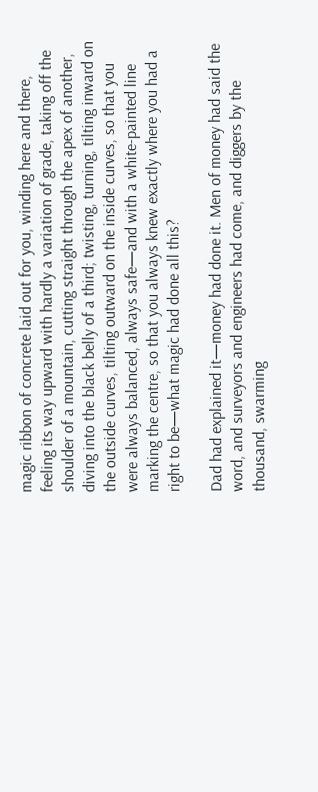magic ribbon of concrete laid out for you, winding here and there, feeling its way upward with hardly a variation of grade, taking off the shoulder of a mountain, cutting straight through the apex of another, diving into the black belly of a third; twisting, turning, tilting inward on the outside curves, tilting outward on the inside curves, so that you were always balanced, always safe—and with a white-painted line marking the centre, so that you always knew exactly where you had a right to be—what magic had done all this?

Dad had explained it—money had done it. Men of money had said the word, and surveyors and engineers had come, and diggers by the thousand, swarming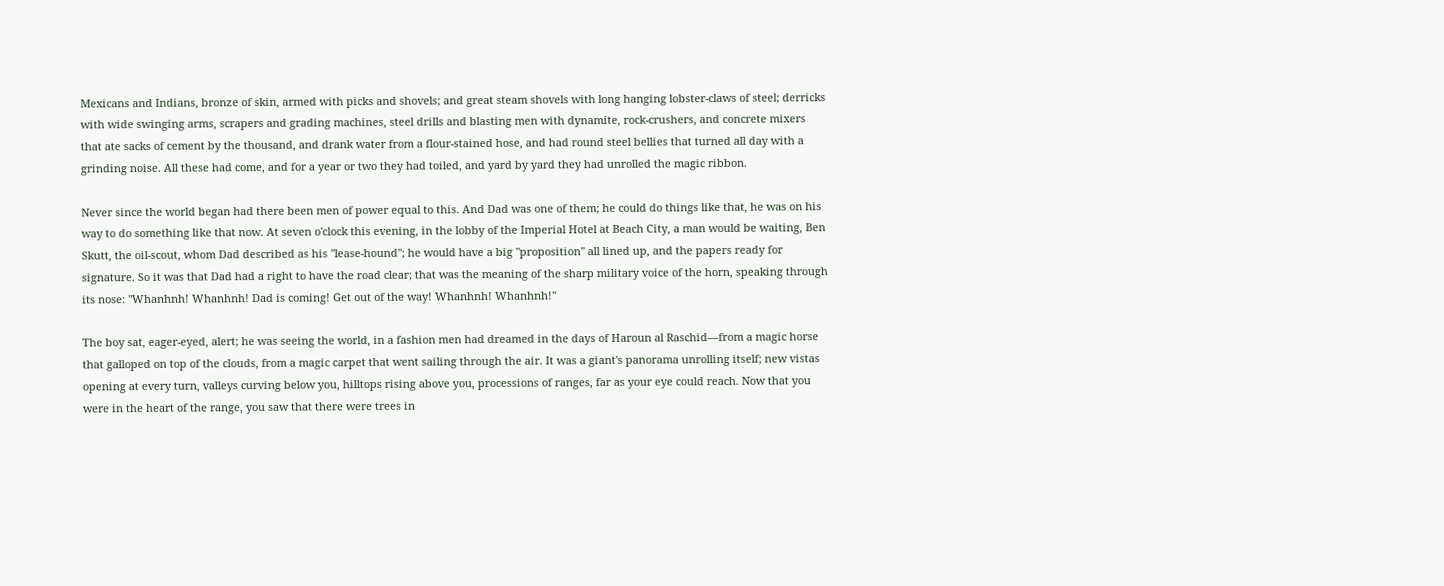Mexicans and Indians, bronze of skin, armed with picks and shovels; and great steam shovels with long hanging lobster-claws of steel; derricks with wide swinging arms, scrapers and grading machines, steel drills and blasting men with dynamite, rock-crushers, and concrete mixers that ate sacks of cement by the thousand, and drank water from a flour-stained hose, and had round steel bellies that turned all day with a grinding noise. All these had come, and for a year or two they had toiled, and yard by yard they had unrolled the magic ribbon.

Never since the world began had there been men of power equal to this. And Dad was one of them; he could do things like that, he was on his way to do something like that now. At seven o'clock this evening, in the lobby of the Imperial Hotel at Beach City, a man would be waiting, Ben Skutt, the oil-scout, whom Dad described as his "lease-hound"; he would have a big "proposition" all lined up, and the papers ready for signature. So it was that Dad had a right to have the road clear; that was the meaning of the sharp military voice of the horn, speaking through its nose: "Whanhnh! Whanhnh! Dad is coming! Get out of the way! Whanhnh! Whanhnh!"

The boy sat, eager-eyed, alert; he was seeing the world, in a fashion men had dreamed in the days of Haroun al Raschid—from a magic horse that galloped on top of the clouds, from a magic carpet that went sailing through the air. It was a giant's panorama unrolling itself; new vistas opening at every turn, valleys curving below you, hilltops rising above you, processions of ranges, far as your eye could reach. Now that you were in the heart of the range, you saw that there were trees in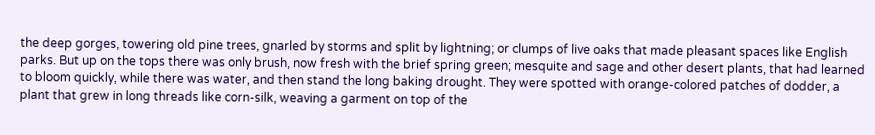the deep gorges, towering old pine trees, gnarled by storms and split by lightning; or clumps of live oaks that made pleasant spaces like English parks. But up on the tops there was only brush, now fresh with the brief spring green; mesquite and sage and other desert plants, that had learned to bloom quickly, while there was water, and then stand the long baking drought. They were spotted with orange-colored patches of dodder, a plant that grew in long threads like corn-silk, weaving a garment on top of the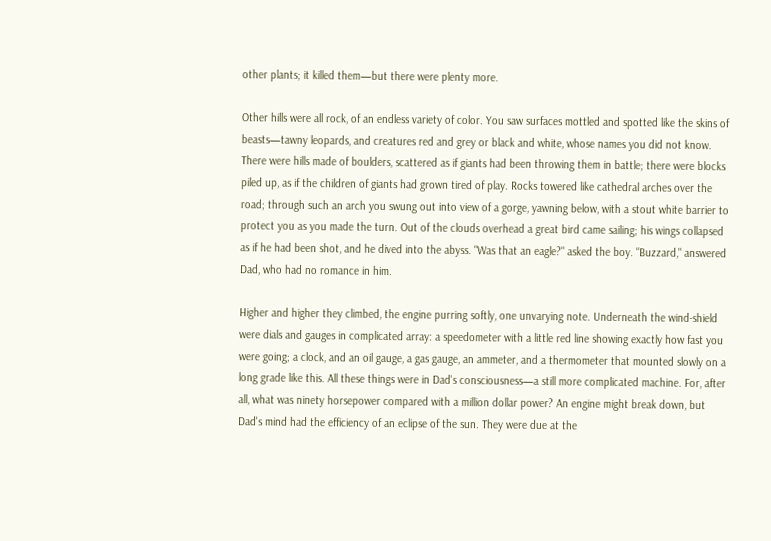other plants; it killed them—but there were plenty more.

Other hills were all rock, of an endless variety of color. You saw surfaces mottled and spotted like the skins of beasts—tawny leopards, and creatures red and grey or black and white, whose names you did not know. There were hills made of boulders, scattered as if giants had been throwing them in battle; there were blocks piled up, as if the children of giants had grown tired of play. Rocks towered like cathedral arches over the road; through such an arch you swung out into view of a gorge, yawning below, with a stout white barrier to protect you as you made the turn. Out of the clouds overhead a great bird came sailing; his wings collapsed as if he had been shot, and he dived into the abyss. "Was that an eagle?" asked the boy. "Buzzard," answered Dad, who had no romance in him.

Higher and higher they climbed, the engine purring softly, one unvarying note. Underneath the wind-shield were dials and gauges in complicated array: a speedometer with a little red line showing exactly how fast you were going; a clock, and an oil gauge, a gas gauge, an ammeter, and a thermometer that mounted slowly on a long grade like this. All these things were in Dad's consciousness—a still more complicated machine. For, after all, what was ninety horsepower compared with a million dollar power? An engine might break down, but Dad's mind had the efficiency of an eclipse of the sun. They were due at the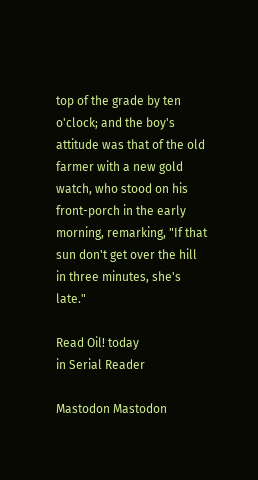top of the grade by ten o'clock; and the boy's attitude was that of the old farmer with a new gold watch, who stood on his front-porch in the early morning, remarking, "If that sun don't get over the hill in three minutes, she's late."

Read Oil! today
in Serial Reader

Mastodon Mastodon